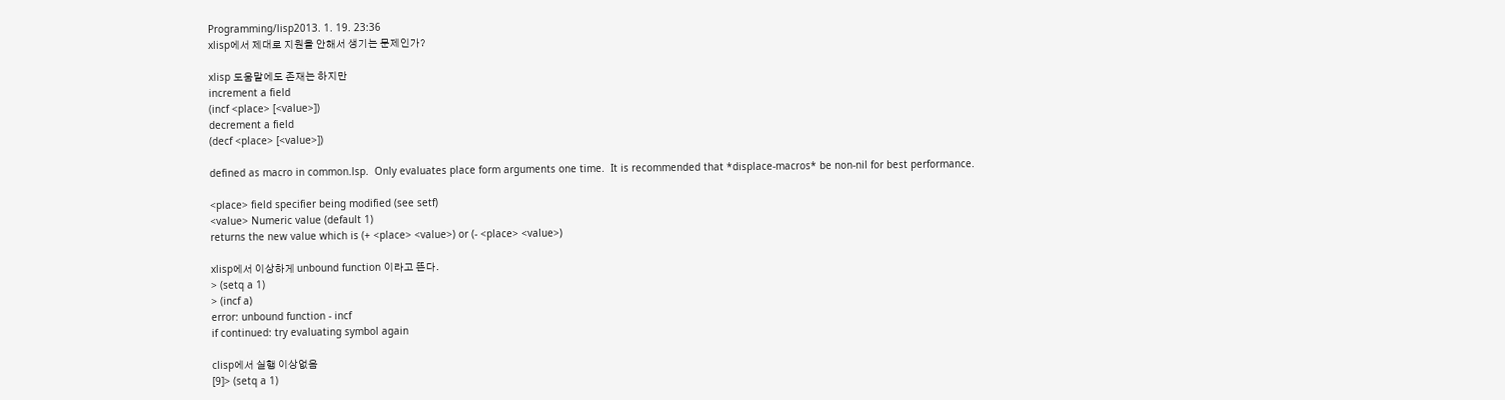Programming/lisp2013. 1. 19. 23:36
xlisp에서 제대로 지원을 안해서 생기는 문제인가?

xlisp 도움말에도 존재는 하지만
increment a field
(incf <place> [<value>])
decrement a field
(decf <place> [<value>])

defined as macro in common.lsp.  Only evaluates place form arguments one time.  It is recommended that *displace-macros* be non-nil for best performance.

<place> field specifier being modified (see setf)
<value> Numeric value (default 1)
returns the new value which is (+ <place> <value>) or (- <place> <value>)

xlisp에서 이상하게 unbound function 이라고 뜬다.
> (setq a 1)
> (incf a)
error: unbound function - incf
if continued: try evaluating symbol again

clisp에서 실행 이상없음
[9]> (setq a 1)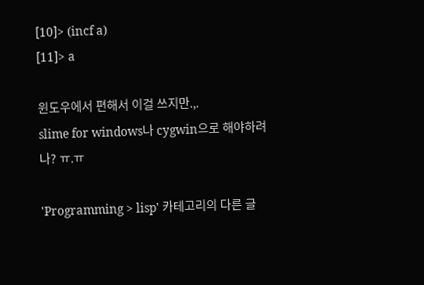[10]> (incf a)
[11]> a

윈도우에서 편해서 이걸 쓰지만.,.
slime for windows나 cygwin으로 해야하려나? ㅠ.ㅠ

'Programming > lisp' 카테고리의 다른 글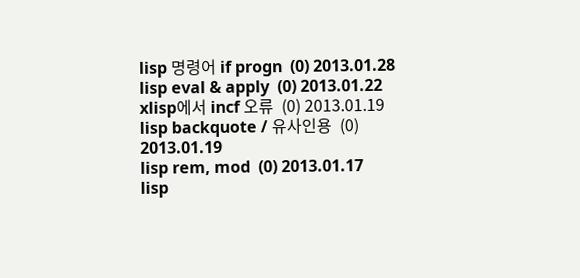lisp 명령어 if progn  (0) 2013.01.28
lisp eval & apply  (0) 2013.01.22
xlisp에서 incf 오류  (0) 2013.01.19
lisp backquote / 유사인용  (0) 2013.01.19
lisp rem, mod  (0) 2013.01.17
lisp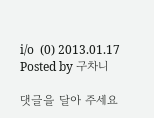i/o  (0) 2013.01.17
Posted by 구차니

댓글을 달아 주세요